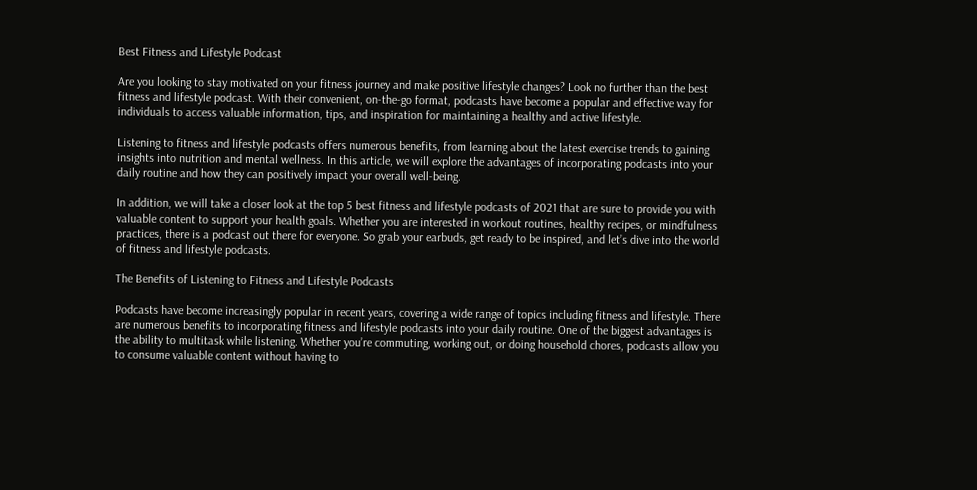Best Fitness and Lifestyle Podcast

Are you looking to stay motivated on your fitness journey and make positive lifestyle changes? Look no further than the best fitness and lifestyle podcast. With their convenient, on-the-go format, podcasts have become a popular and effective way for individuals to access valuable information, tips, and inspiration for maintaining a healthy and active lifestyle.

Listening to fitness and lifestyle podcasts offers numerous benefits, from learning about the latest exercise trends to gaining insights into nutrition and mental wellness. In this article, we will explore the advantages of incorporating podcasts into your daily routine and how they can positively impact your overall well-being.

In addition, we will take a closer look at the top 5 best fitness and lifestyle podcasts of 2021 that are sure to provide you with valuable content to support your health goals. Whether you are interested in workout routines, healthy recipes, or mindfulness practices, there is a podcast out there for everyone. So grab your earbuds, get ready to be inspired, and let’s dive into the world of fitness and lifestyle podcasts.

The Benefits of Listening to Fitness and Lifestyle Podcasts

Podcasts have become increasingly popular in recent years, covering a wide range of topics including fitness and lifestyle. There are numerous benefits to incorporating fitness and lifestyle podcasts into your daily routine. One of the biggest advantages is the ability to multitask while listening. Whether you’re commuting, working out, or doing household chores, podcasts allow you to consume valuable content without having to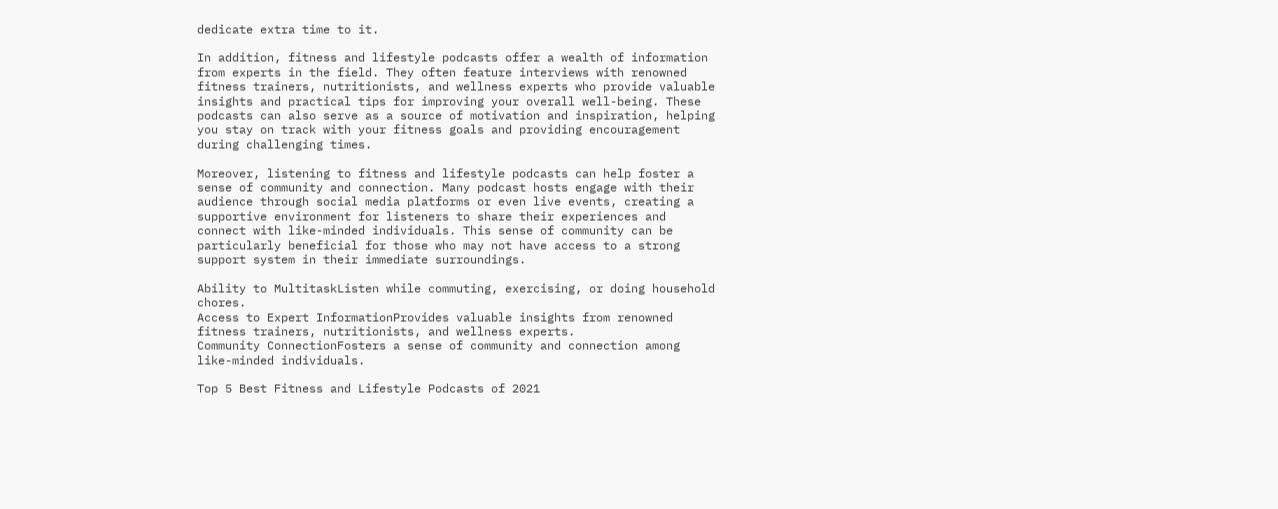dedicate extra time to it.

In addition, fitness and lifestyle podcasts offer a wealth of information from experts in the field. They often feature interviews with renowned fitness trainers, nutritionists, and wellness experts who provide valuable insights and practical tips for improving your overall well-being. These podcasts can also serve as a source of motivation and inspiration, helping you stay on track with your fitness goals and providing encouragement during challenging times.

Moreover, listening to fitness and lifestyle podcasts can help foster a sense of community and connection. Many podcast hosts engage with their audience through social media platforms or even live events, creating a supportive environment for listeners to share their experiences and connect with like-minded individuals. This sense of community can be particularly beneficial for those who may not have access to a strong support system in their immediate surroundings.

Ability to MultitaskListen while commuting, exercising, or doing household chores.
Access to Expert InformationProvides valuable insights from renowned fitness trainers, nutritionists, and wellness experts.
Community ConnectionFosters a sense of community and connection among like-minded individuals.

Top 5 Best Fitness and Lifestyle Podcasts of 2021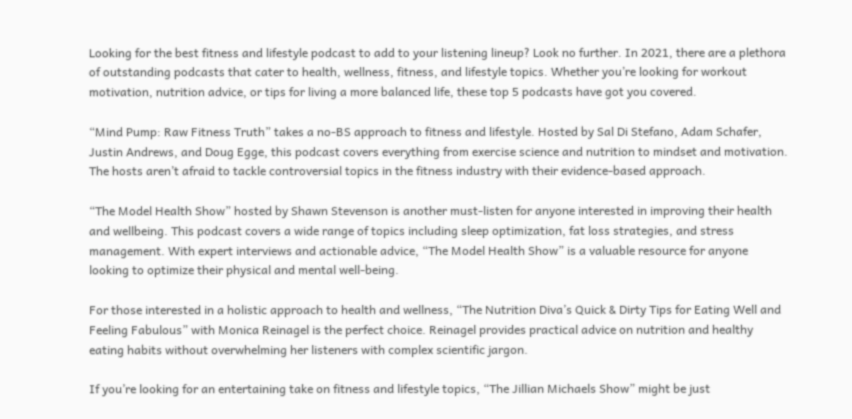Looking for the best fitness and lifestyle podcast to add to your listening lineup? Look no further. In 2021, there are a plethora of outstanding podcasts that cater to health, wellness, fitness, and lifestyle topics. Whether you’re looking for workout motivation, nutrition advice, or tips for living a more balanced life, these top 5 podcasts have got you covered.

“Mind Pump: Raw Fitness Truth” takes a no-BS approach to fitness and lifestyle. Hosted by Sal Di Stefano, Adam Schafer, Justin Andrews, and Doug Egge, this podcast covers everything from exercise science and nutrition to mindset and motivation. The hosts aren’t afraid to tackle controversial topics in the fitness industry with their evidence-based approach.

“The Model Health Show” hosted by Shawn Stevenson is another must-listen for anyone interested in improving their health and wellbeing. This podcast covers a wide range of topics including sleep optimization, fat loss strategies, and stress management. With expert interviews and actionable advice, “The Model Health Show” is a valuable resource for anyone looking to optimize their physical and mental well-being.

For those interested in a holistic approach to health and wellness, “The Nutrition Diva’s Quick & Dirty Tips for Eating Well and Feeling Fabulous” with Monica Reinagel is the perfect choice. Reinagel provides practical advice on nutrition and healthy eating habits without overwhelming her listeners with complex scientific jargon.

If you’re looking for an entertaining take on fitness and lifestyle topics, “The Jillian Michaels Show” might be just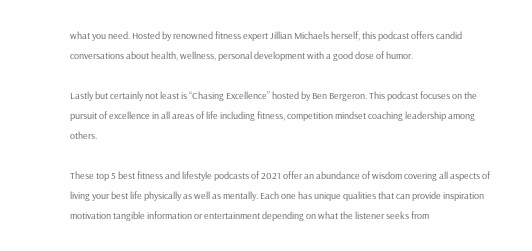what you need. Hosted by renowned fitness expert Jillian Michaels herself, this podcast offers candid conversations about health, wellness, personal development with a good dose of humor.

Lastly but certainly not least is “Chasing Excellence” hosted by Ben Bergeron. This podcast focuses on the pursuit of excellence in all areas of life including fitness, competition mindset coaching leadership among others.

These top 5 best fitness and lifestyle podcasts of 2021 offer an abundance of wisdom covering all aspects of living your best life physically as well as mentally. Each one has unique qualities that can provide inspiration motivation tangible information or entertainment depending on what the listener seeks from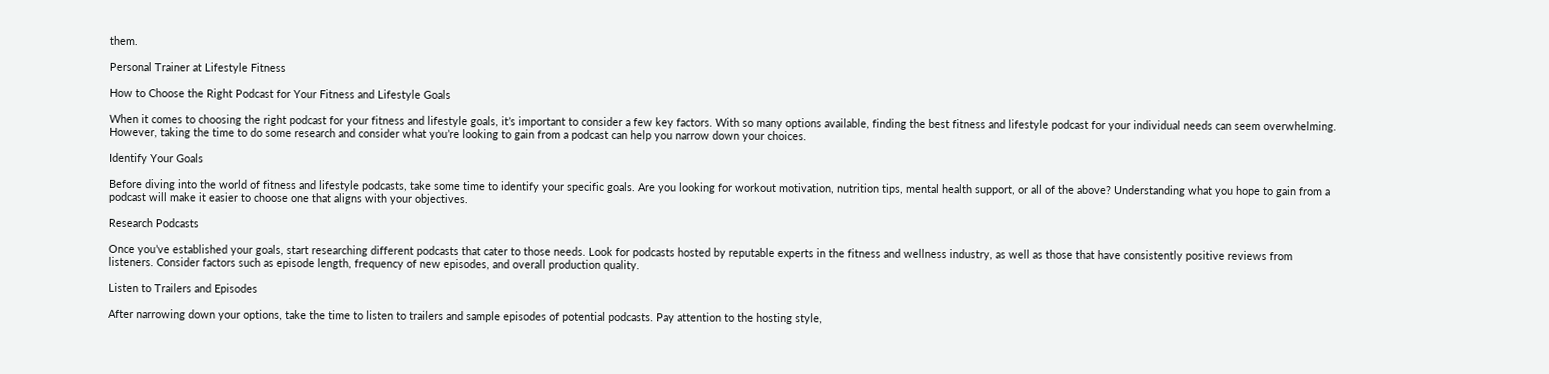them.

Personal Trainer at Lifestyle Fitness

How to Choose the Right Podcast for Your Fitness and Lifestyle Goals

When it comes to choosing the right podcast for your fitness and lifestyle goals, it’s important to consider a few key factors. With so many options available, finding the best fitness and lifestyle podcast for your individual needs can seem overwhelming. However, taking the time to do some research and consider what you’re looking to gain from a podcast can help you narrow down your choices.

Identify Your Goals

Before diving into the world of fitness and lifestyle podcasts, take some time to identify your specific goals. Are you looking for workout motivation, nutrition tips, mental health support, or all of the above? Understanding what you hope to gain from a podcast will make it easier to choose one that aligns with your objectives.

Research Podcasts

Once you’ve established your goals, start researching different podcasts that cater to those needs. Look for podcasts hosted by reputable experts in the fitness and wellness industry, as well as those that have consistently positive reviews from listeners. Consider factors such as episode length, frequency of new episodes, and overall production quality.

Listen to Trailers and Episodes

After narrowing down your options, take the time to listen to trailers and sample episodes of potential podcasts. Pay attention to the hosting style,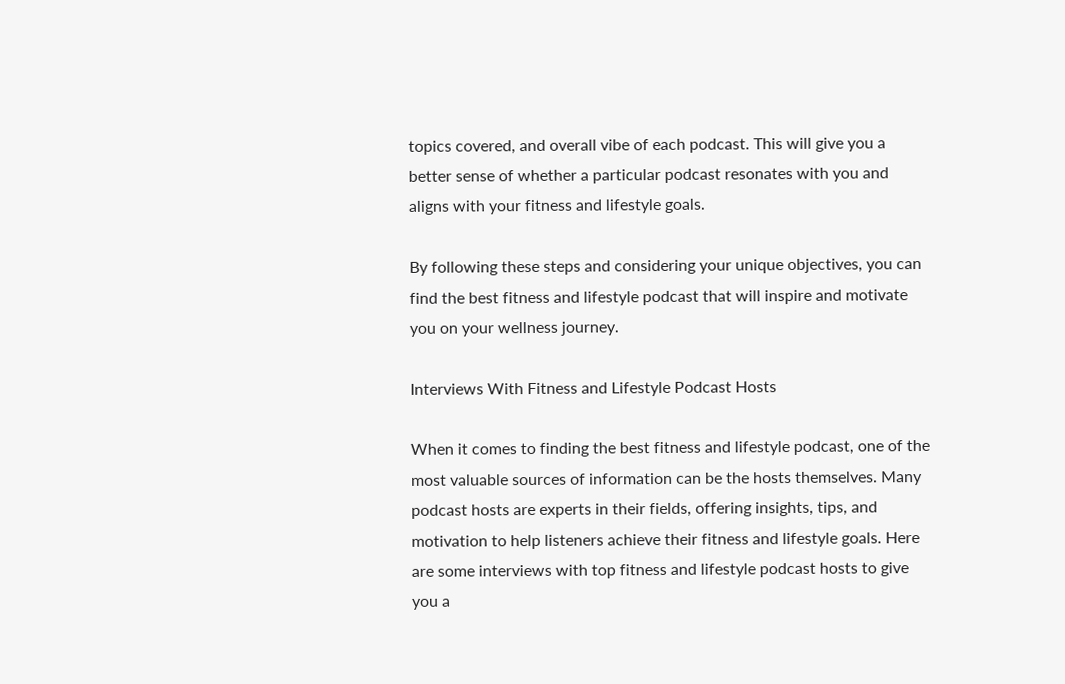topics covered, and overall vibe of each podcast. This will give you a better sense of whether a particular podcast resonates with you and aligns with your fitness and lifestyle goals.

By following these steps and considering your unique objectives, you can find the best fitness and lifestyle podcast that will inspire and motivate you on your wellness journey.

Interviews With Fitness and Lifestyle Podcast Hosts

When it comes to finding the best fitness and lifestyle podcast, one of the most valuable sources of information can be the hosts themselves. Many podcast hosts are experts in their fields, offering insights, tips, and motivation to help listeners achieve their fitness and lifestyle goals. Here are some interviews with top fitness and lifestyle podcast hosts to give you a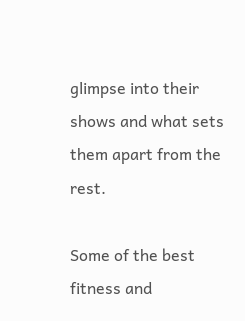glimpse into their shows and what sets them apart from the rest.

Some of the best fitness and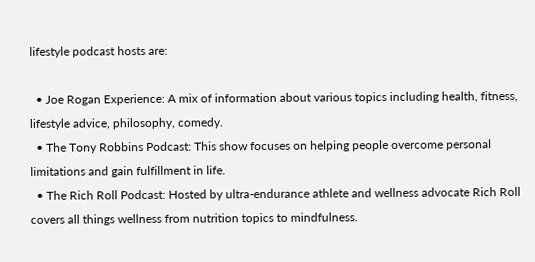lifestyle podcast hosts are:

  • Joe Rogan Experience: A mix of information about various topics including health, fitness, lifestyle advice, philosophy, comedy.
  • The Tony Robbins Podcast: This show focuses on helping people overcome personal limitations and gain fulfillment in life.
  • The Rich Roll Podcast: Hosted by ultra-endurance athlete and wellness advocate Rich Roll covers all things wellness from nutrition topics to mindfulness.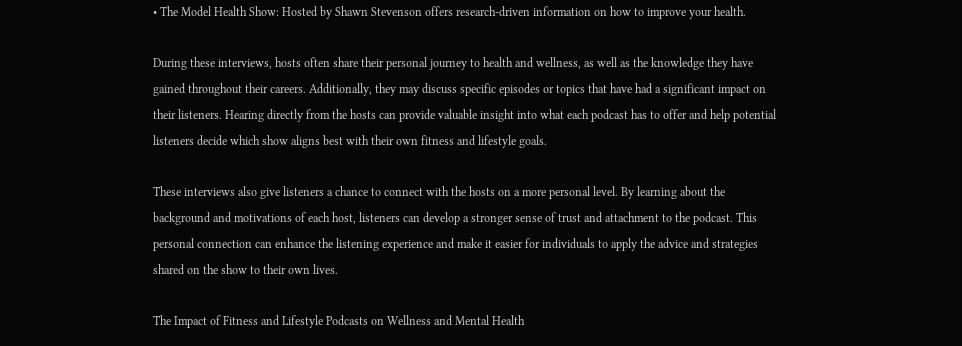• The Model Health Show: Hosted by Shawn Stevenson offers research-driven information on how to improve your health.

During these interviews, hosts often share their personal journey to health and wellness, as well as the knowledge they have gained throughout their careers. Additionally, they may discuss specific episodes or topics that have had a significant impact on their listeners. Hearing directly from the hosts can provide valuable insight into what each podcast has to offer and help potential listeners decide which show aligns best with their own fitness and lifestyle goals.

These interviews also give listeners a chance to connect with the hosts on a more personal level. By learning about the background and motivations of each host, listeners can develop a stronger sense of trust and attachment to the podcast. This personal connection can enhance the listening experience and make it easier for individuals to apply the advice and strategies shared on the show to their own lives.

The Impact of Fitness and Lifestyle Podcasts on Wellness and Mental Health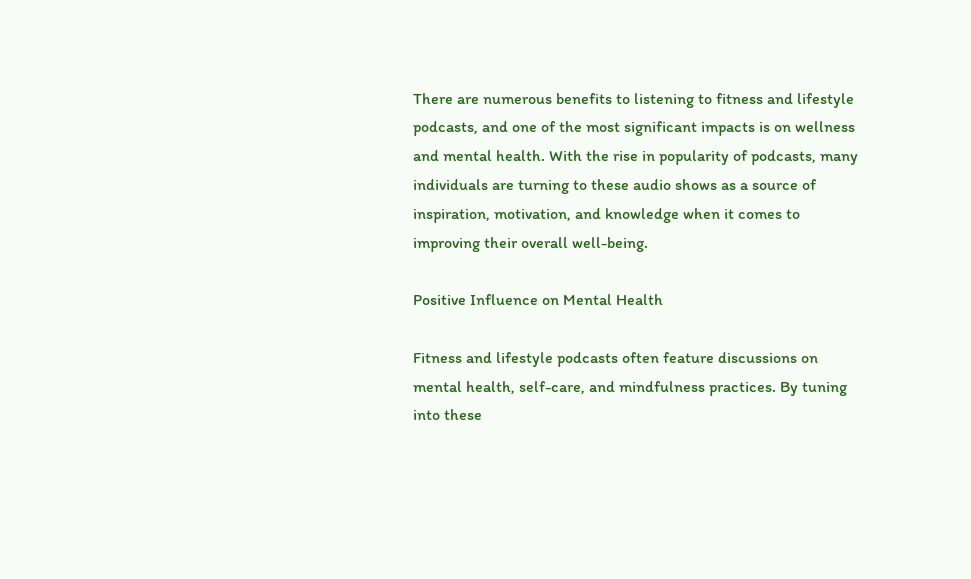There are numerous benefits to listening to fitness and lifestyle podcasts, and one of the most significant impacts is on wellness and mental health. With the rise in popularity of podcasts, many individuals are turning to these audio shows as a source of inspiration, motivation, and knowledge when it comes to improving their overall well-being.

Positive Influence on Mental Health

Fitness and lifestyle podcasts often feature discussions on mental health, self-care, and mindfulness practices. By tuning into these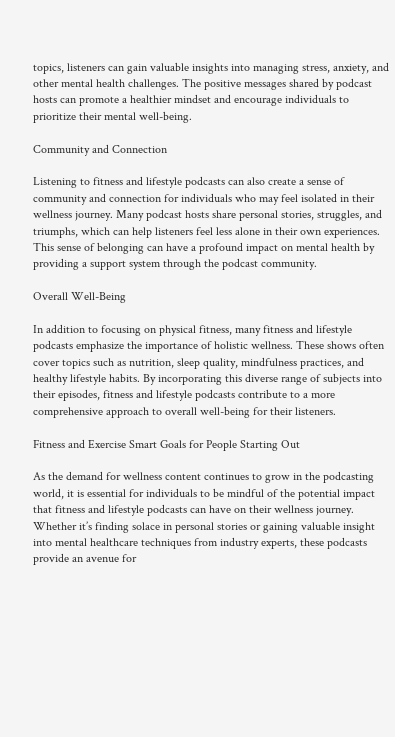topics, listeners can gain valuable insights into managing stress, anxiety, and other mental health challenges. The positive messages shared by podcast hosts can promote a healthier mindset and encourage individuals to prioritize their mental well-being.

Community and Connection

Listening to fitness and lifestyle podcasts can also create a sense of community and connection for individuals who may feel isolated in their wellness journey. Many podcast hosts share personal stories, struggles, and triumphs, which can help listeners feel less alone in their own experiences. This sense of belonging can have a profound impact on mental health by providing a support system through the podcast community.

Overall Well-Being

In addition to focusing on physical fitness, many fitness and lifestyle podcasts emphasize the importance of holistic wellness. These shows often cover topics such as nutrition, sleep quality, mindfulness practices, and healthy lifestyle habits. By incorporating this diverse range of subjects into their episodes, fitness and lifestyle podcasts contribute to a more comprehensive approach to overall well-being for their listeners.

Fitness and Exercise Smart Goals for People Starting Out

As the demand for wellness content continues to grow in the podcasting world, it is essential for individuals to be mindful of the potential impact that fitness and lifestyle podcasts can have on their wellness journey. Whether it’s finding solace in personal stories or gaining valuable insight into mental healthcare techniques from industry experts, these podcasts provide an avenue for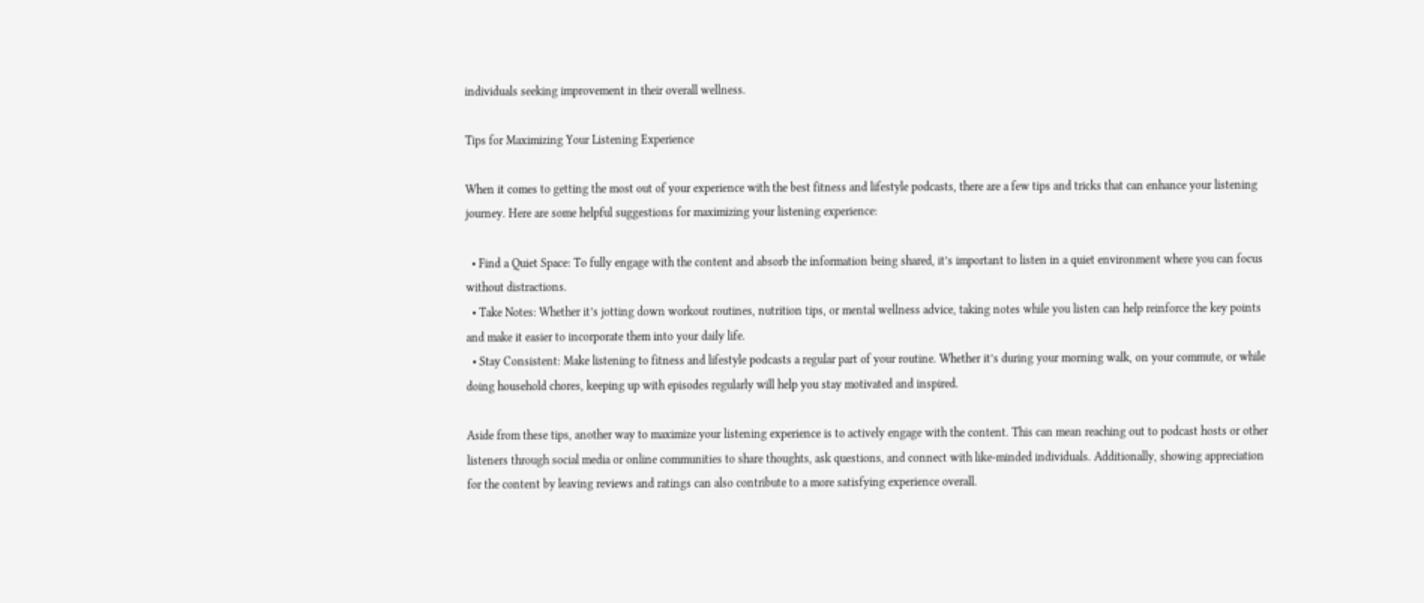individuals seeking improvement in their overall wellness.

Tips for Maximizing Your Listening Experience

When it comes to getting the most out of your experience with the best fitness and lifestyle podcasts, there are a few tips and tricks that can enhance your listening journey. Here are some helpful suggestions for maximizing your listening experience:

  • Find a Quiet Space: To fully engage with the content and absorb the information being shared, it’s important to listen in a quiet environment where you can focus without distractions.
  • Take Notes: Whether it’s jotting down workout routines, nutrition tips, or mental wellness advice, taking notes while you listen can help reinforce the key points and make it easier to incorporate them into your daily life.
  • Stay Consistent: Make listening to fitness and lifestyle podcasts a regular part of your routine. Whether it’s during your morning walk, on your commute, or while doing household chores, keeping up with episodes regularly will help you stay motivated and inspired.

Aside from these tips, another way to maximize your listening experience is to actively engage with the content. This can mean reaching out to podcast hosts or other listeners through social media or online communities to share thoughts, ask questions, and connect with like-minded individuals. Additionally, showing appreciation for the content by leaving reviews and ratings can also contribute to a more satisfying experience overall.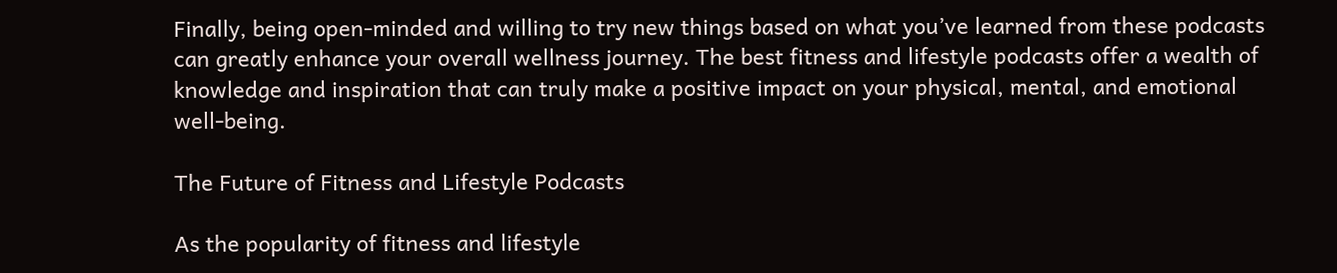Finally, being open-minded and willing to try new things based on what you’ve learned from these podcasts can greatly enhance your overall wellness journey. The best fitness and lifestyle podcasts offer a wealth of knowledge and inspiration that can truly make a positive impact on your physical, mental, and emotional well-being.

The Future of Fitness and Lifestyle Podcasts

As the popularity of fitness and lifestyle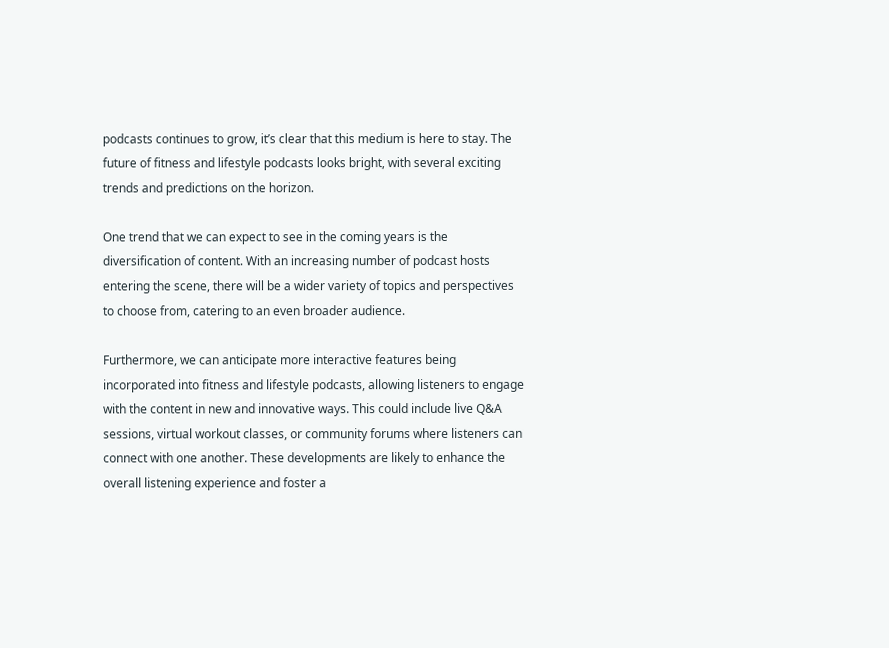podcasts continues to grow, it’s clear that this medium is here to stay. The future of fitness and lifestyle podcasts looks bright, with several exciting trends and predictions on the horizon.

One trend that we can expect to see in the coming years is the diversification of content. With an increasing number of podcast hosts entering the scene, there will be a wider variety of topics and perspectives to choose from, catering to an even broader audience.

Furthermore, we can anticipate more interactive features being incorporated into fitness and lifestyle podcasts, allowing listeners to engage with the content in new and innovative ways. This could include live Q&A sessions, virtual workout classes, or community forums where listeners can connect with one another. These developments are likely to enhance the overall listening experience and foster a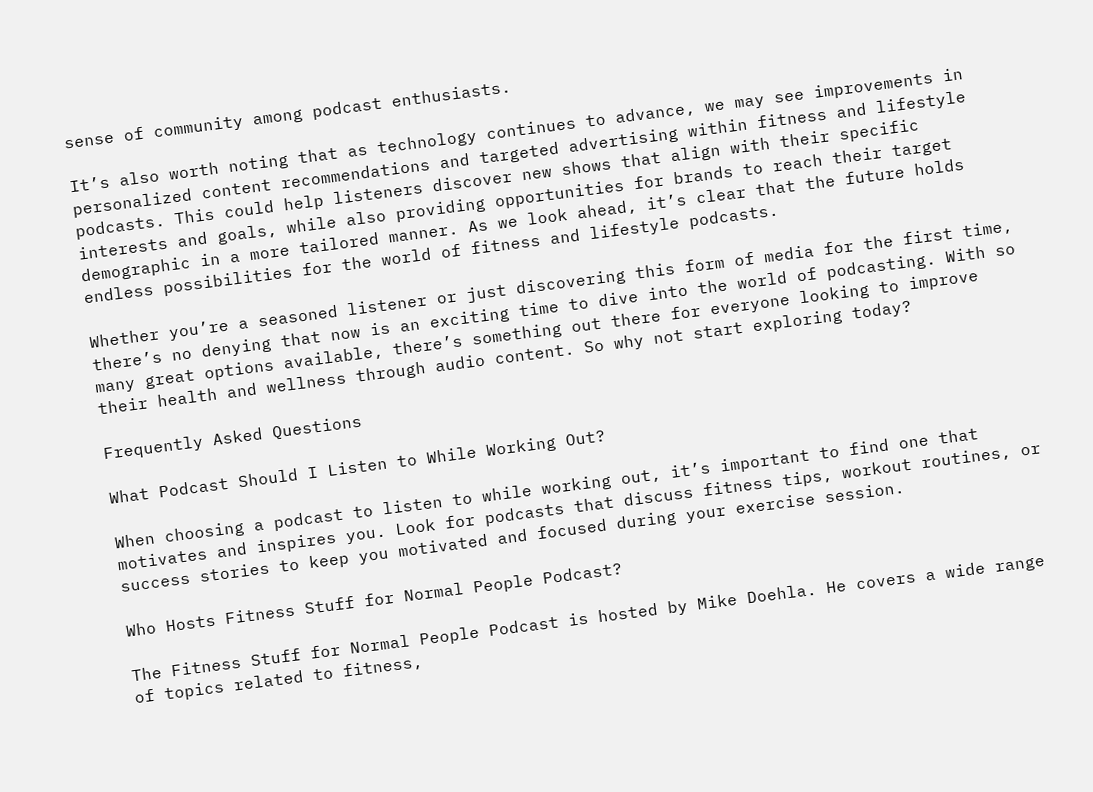sense of community among podcast enthusiasts.

It’s also worth noting that as technology continues to advance, we may see improvements in personalized content recommendations and targeted advertising within fitness and lifestyle podcasts. This could help listeners discover new shows that align with their specific interests and goals, while also providing opportunities for brands to reach their target demographic in a more tailored manner. As we look ahead, it’s clear that the future holds endless possibilities for the world of fitness and lifestyle podcasts.

Whether you’re a seasoned listener or just discovering this form of media for the first time, there’s no denying that now is an exciting time to dive into the world of podcasting. With so many great options available, there’s something out there for everyone looking to improve their health and wellness through audio content. So why not start exploring today?

Frequently Asked Questions

What Podcast Should I Listen to While Working Out?

When choosing a podcast to listen to while working out, it’s important to find one that motivates and inspires you. Look for podcasts that discuss fitness tips, workout routines, or success stories to keep you motivated and focused during your exercise session.

Who Hosts Fitness Stuff for Normal People Podcast?

The Fitness Stuff for Normal People Podcast is hosted by Mike Doehla. He covers a wide range of topics related to fitness,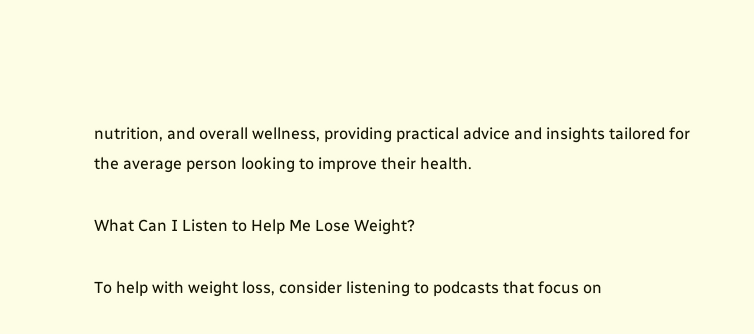nutrition, and overall wellness, providing practical advice and insights tailored for the average person looking to improve their health.

What Can I Listen to Help Me Lose Weight?

To help with weight loss, consider listening to podcasts that focus on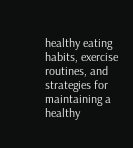healthy eating habits, exercise routines, and strategies for maintaining a healthy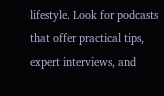lifestyle. Look for podcasts that offer practical tips, expert interviews, and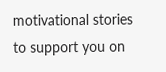motivational stories to support you on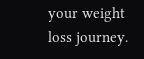your weight loss journey.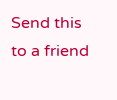Send this to a friend